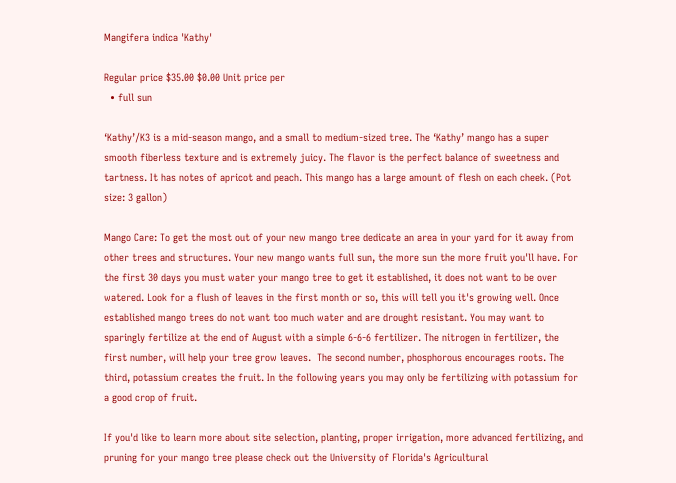Mangifera indica 'Kathy'

Regular price $35.00 $0.00 Unit price per
  • full sun

‘Kathy’/K3 is a mid-season mango, and a small to medium-sized tree. The ‘Kathy’ mango has a super smooth fiberless texture and is extremely juicy. The flavor is the perfect balance of sweetness and tartness. It has notes of apricot and peach. This mango has a large amount of flesh on each cheek. (Pot size: 3 gallon)

Mango Care: To get the most out of your new mango tree dedicate an area in your yard for it away from other trees and structures. Your new mango wants full sun, the more sun the more fruit you'll have. For the first 30 days you must water your mango tree to get it established, it does not want to be over watered. Look for a flush of leaves in the first month or so, this will tell you it's growing well. Once established mango trees do not want too much water and are drought resistant. You may want to sparingly fertilize at the end of August with a simple 6-6-6 fertilizer. The nitrogen in fertilizer, the first number, will help your tree grow leaves.  The second number, phosphorous encourages roots. The third, potassium creates the fruit. In the following years you may only be fertilizing with potassium for a good crop of fruit.

If you'd like to learn more about site selection, planting, proper irrigation, more advanced fertilizing, and pruning for your mango tree please check out the University of Florida's Agricultural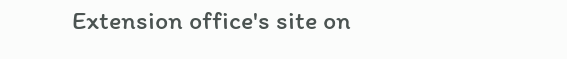Extension office's site on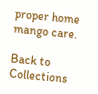proper home mango care.

Back to Collections